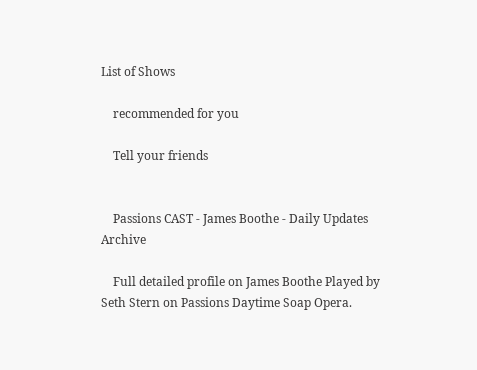List of Shows

    recommended for you

    Tell your friends


    Passions CAST - James Boothe - Daily Updates Archive

    Full detailed profile on James Boothe Played by Seth Stern on Passions Daytime Soap Opera.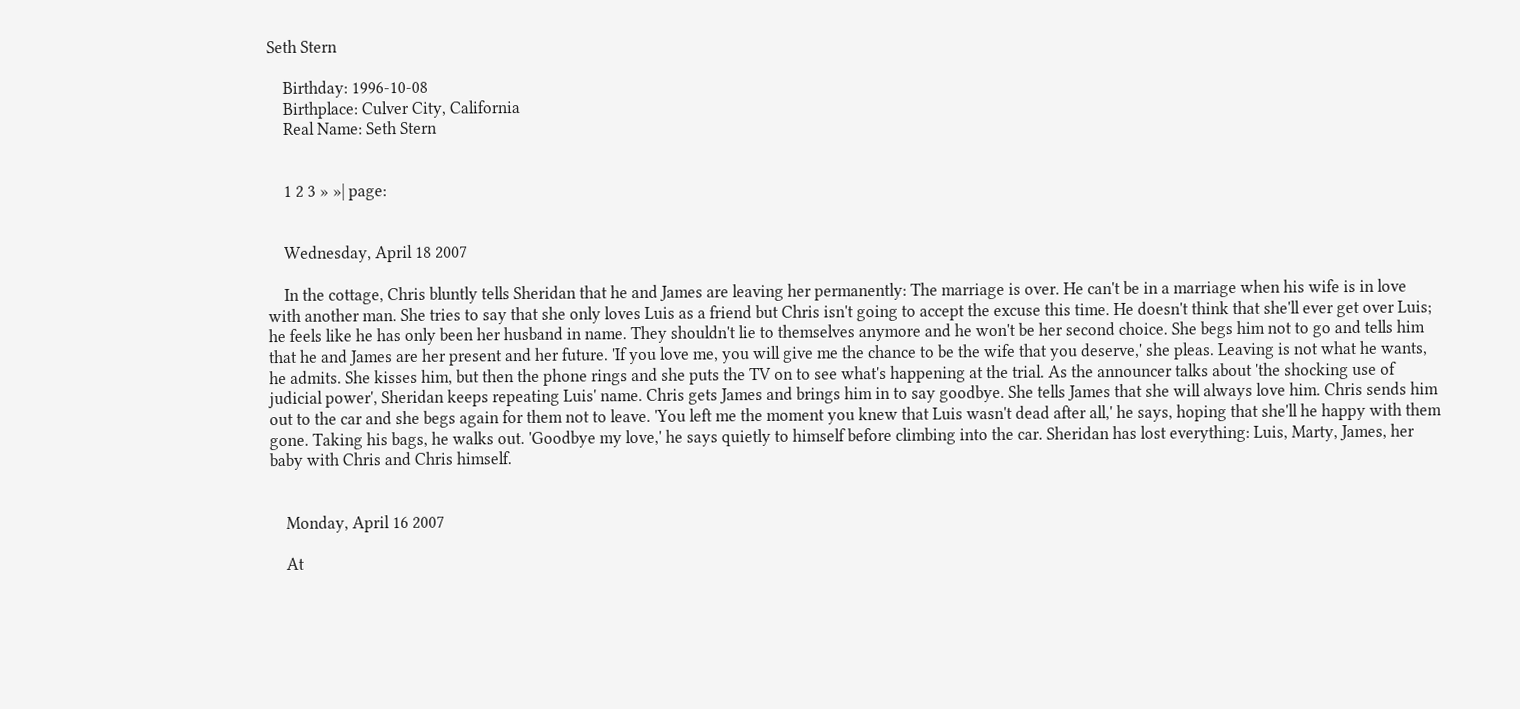Seth Stern

    Birthday: 1996-10-08
    Birthplace: Culver City, California
    Real Name: Seth Stern


    1 2 3 » »| page:


    Wednesday, April 18 2007

    In the cottage, Chris bluntly tells Sheridan that he and James are leaving her permanently: The marriage is over. He can't be in a marriage when his wife is in love with another man. She tries to say that she only loves Luis as a friend but Chris isn't going to accept the excuse this time. He doesn't think that she'll ever get over Luis; he feels like he has only been her husband in name. They shouldn't lie to themselves anymore and he won't be her second choice. She begs him not to go and tells him that he and James are her present and her future. 'If you love me, you will give me the chance to be the wife that you deserve,' she pleas. Leaving is not what he wants, he admits. She kisses him, but then the phone rings and she puts the TV on to see what's happening at the trial. As the announcer talks about 'the shocking use of judicial power', Sheridan keeps repeating Luis' name. Chris gets James and brings him in to say goodbye. She tells James that she will always love him. Chris sends him out to the car and she begs again for them not to leave. 'You left me the moment you knew that Luis wasn't dead after all,' he says, hoping that she'll he happy with them gone. Taking his bags, he walks out. 'Goodbye my love,' he says quietly to himself before climbing into the car. Sheridan has lost everything: Luis, Marty, James, her baby with Chris and Chris himself.


    Monday, April 16 2007

    At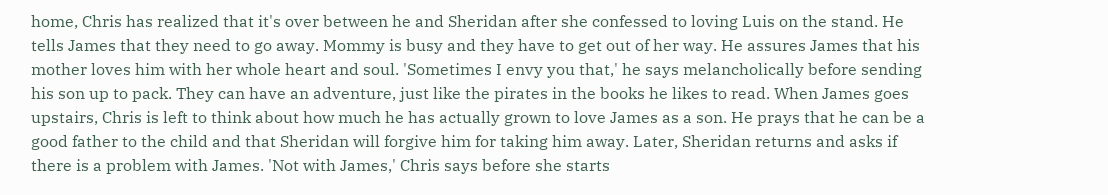home, Chris has realized that it's over between he and Sheridan after she confessed to loving Luis on the stand. He tells James that they need to go away. Mommy is busy and they have to get out of her way. He assures James that his mother loves him with her whole heart and soul. 'Sometimes I envy you that,' he says melancholically before sending his son up to pack. They can have an adventure, just like the pirates in the books he likes to read. When James goes upstairs, Chris is left to think about how much he has actually grown to love James as a son. He prays that he can be a good father to the child and that Sheridan will forgive him for taking him away. Later, Sheridan returns and asks if there is a problem with James. 'Not with James,' Chris says before she starts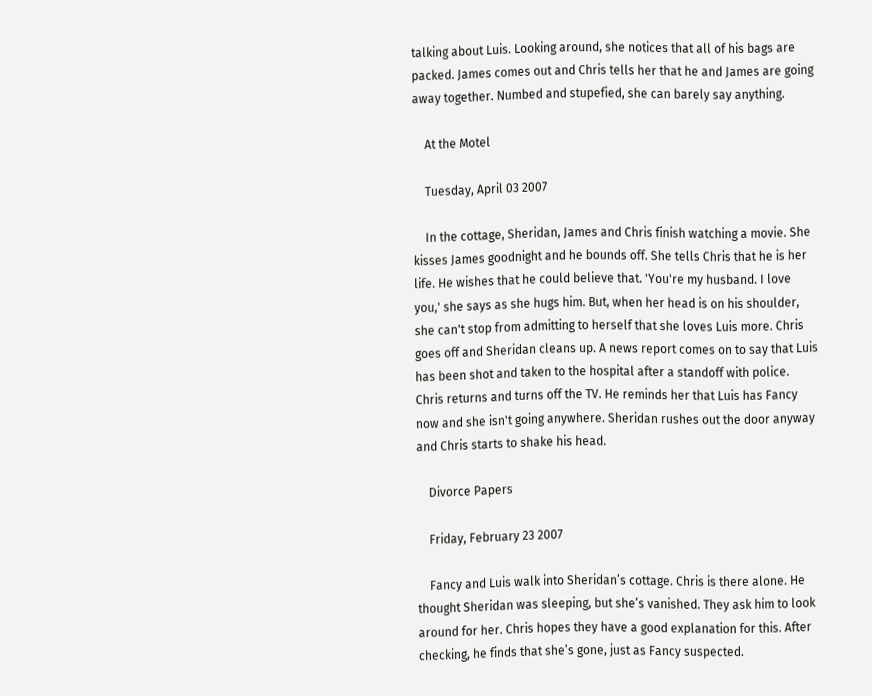talking about Luis. Looking around, she notices that all of his bags are packed. James comes out and Chris tells her that he and James are going away together. Numbed and stupefied, she can barely say anything.

    At the Motel

    Tuesday, April 03 2007

    In the cottage, Sheridan, James and Chris finish watching a movie. She kisses James goodnight and he bounds off. She tells Chris that he is her life. He wishes that he could believe that. 'You're my husband. I love you,' she says as she hugs him. But, when her head is on his shoulder, she can't stop from admitting to herself that she loves Luis more. Chris goes off and Sheridan cleans up. A news report comes on to say that Luis has been shot and taken to the hospital after a standoff with police. Chris returns and turns off the TV. He reminds her that Luis has Fancy now and she isn't going anywhere. Sheridan rushes out the door anyway and Chris starts to shake his head.

    Divorce Papers

    Friday, February 23 2007

    Fancy and Luis walk into Sheridan’s cottage. Chris is there alone. He thought Sheridan was sleeping, but she’s vanished. They ask him to look around for her. Chris hopes they have a good explanation for this. After checking, he finds that she’s gone, just as Fancy suspected.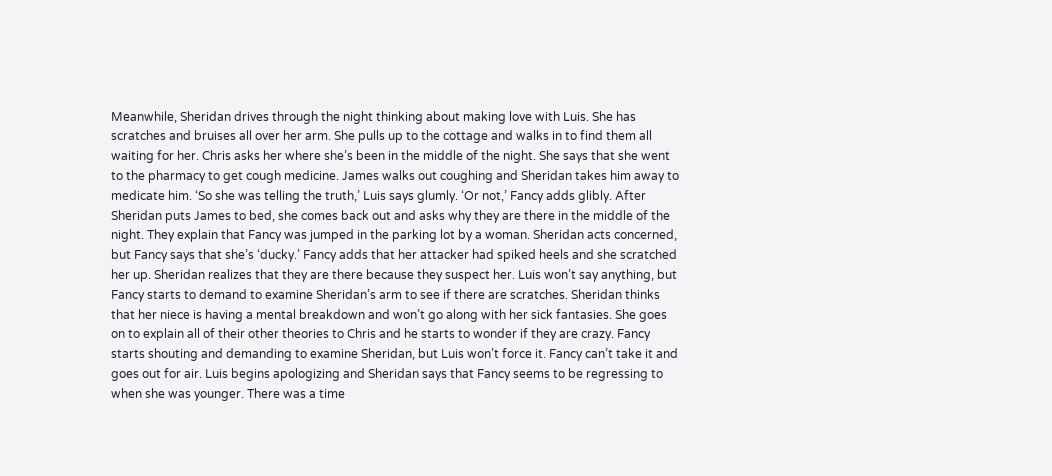Meanwhile, Sheridan drives through the night thinking about making love with Luis. She has scratches and bruises all over her arm. She pulls up to the cottage and walks in to find them all waiting for her. Chris asks her where she’s been in the middle of the night. She says that she went to the pharmacy to get cough medicine. James walks out coughing and Sheridan takes him away to medicate him. ‘So she was telling the truth,’ Luis says glumly. ‘Or not,’ Fancy adds glibly. After Sheridan puts James to bed, she comes back out and asks why they are there in the middle of the night. They explain that Fancy was jumped in the parking lot by a woman. Sheridan acts concerned, but Fancy says that she’s ‘ducky.’ Fancy adds that her attacker had spiked heels and she scratched her up. Sheridan realizes that they are there because they suspect her. Luis won’t say anything, but Fancy starts to demand to examine Sheridan’s arm to see if there are scratches. Sheridan thinks that her niece is having a mental breakdown and won’t go along with her sick fantasies. She goes on to explain all of their other theories to Chris and he starts to wonder if they are crazy. Fancy starts shouting and demanding to examine Sheridan, but Luis won’t force it. Fancy can’t take it and goes out for air. Luis begins apologizing and Sheridan says that Fancy seems to be regressing to when she was younger. There was a time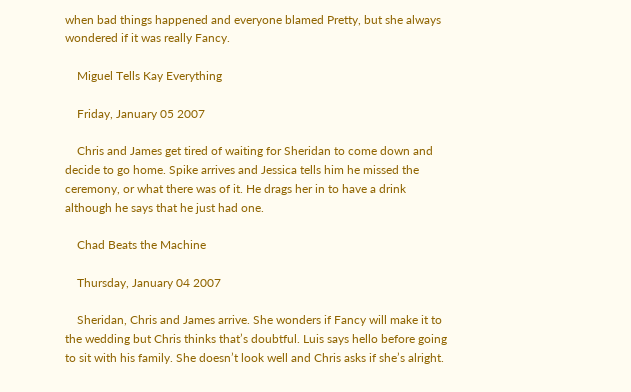when bad things happened and everyone blamed Pretty, but she always wondered if it was really Fancy.

    Miguel Tells Kay Everything

    Friday, January 05 2007

    Chris and James get tired of waiting for Sheridan to come down and decide to go home. Spike arrives and Jessica tells him he missed the ceremony, or what there was of it. He drags her in to have a drink although he says that he just had one.

    Chad Beats the Machine

    Thursday, January 04 2007

    Sheridan, Chris and James arrive. She wonders if Fancy will make it to the wedding but Chris thinks that’s doubtful. Luis says hello before going to sit with his family. She doesn’t look well and Chris asks if she’s alright.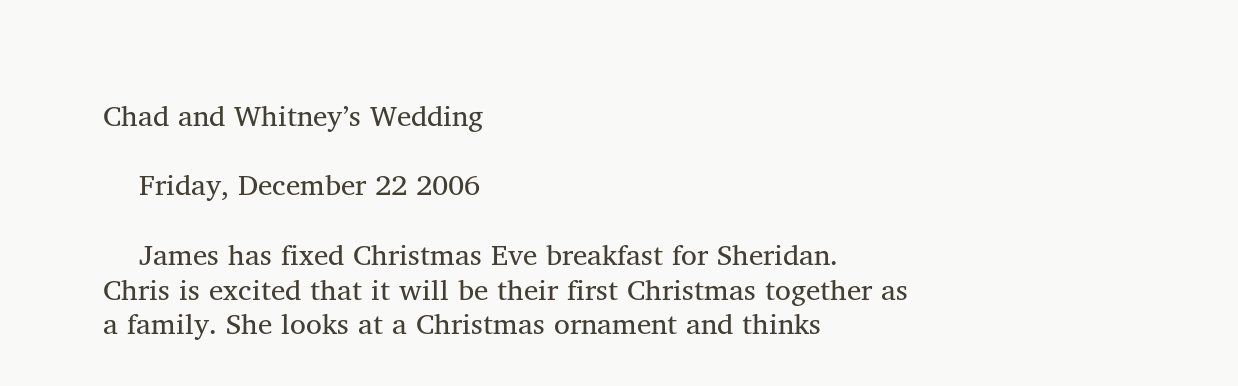Chad and Whitney’s Wedding

    Friday, December 22 2006

    James has fixed Christmas Eve breakfast for Sheridan. Chris is excited that it will be their first Christmas together as a family. She looks at a Christmas ornament and thinks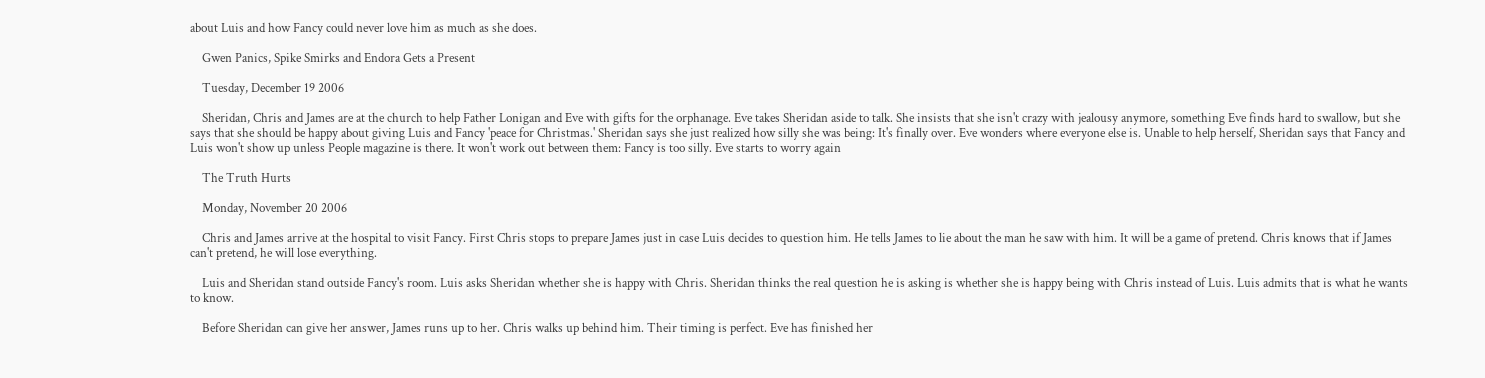about Luis and how Fancy could never love him as much as she does.

    Gwen Panics, Spike Smirks and Endora Gets a Present

    Tuesday, December 19 2006

    Sheridan, Chris and James are at the church to help Father Lonigan and Eve with gifts for the orphanage. Eve takes Sheridan aside to talk. She insists that she isn't crazy with jealousy anymore, something Eve finds hard to swallow, but she says that she should be happy about giving Luis and Fancy 'peace for Christmas.' Sheridan says she just realized how silly she was being: It's finally over. Eve wonders where everyone else is. Unable to help herself, Sheridan says that Fancy and Luis won't show up unless People magazine is there. It won't work out between them: Fancy is too silly. Eve starts to worry again

    The Truth Hurts

    Monday, November 20 2006

    Chris and James arrive at the hospital to visit Fancy. First Chris stops to prepare James just in case Luis decides to question him. He tells James to lie about the man he saw with him. It will be a game of pretend. Chris knows that if James can't pretend, he will lose everything.

    Luis and Sheridan stand outside Fancy's room. Luis asks Sheridan whether she is happy with Chris. Sheridan thinks the real question he is asking is whether she is happy being with Chris instead of Luis. Luis admits that is what he wants to know.

    Before Sheridan can give her answer, James runs up to her. Chris walks up behind him. Their timing is perfect. Eve has finished her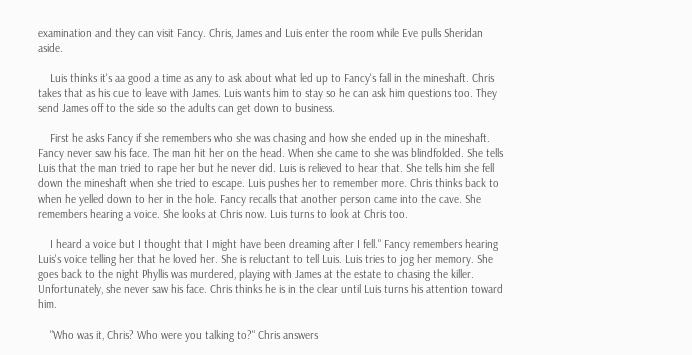examination and they can visit Fancy. Chris, James and Luis enter the room while Eve pulls Sheridan aside.

    Luis thinks it's aa good a time as any to ask about what led up to Fancy's fall in the mineshaft. Chris takes that as his cue to leave with James. Luis wants him to stay so he can ask him questions too. They send James off to the side so the adults can get down to business.

    First he asks Fancy if she remembers who she was chasing and how she ended up in the mineshaft. Fancy never saw his face. The man hit her on the head. When she came to she was blindfolded. She tells Luis that the man tried to rape her but he never did. Luis is relieved to hear that. She tells him she fell down the mineshaft when she tried to escape. Luis pushes her to remember more. Chris thinks back to when he yelled down to her in the hole. Fancy recalls that another person came into the cave. She remembers hearing a voice. She looks at Chris now. Luis turns to look at Chris too.

    I heard a voice but I thought that I might have been dreaming after I fell." Fancy remembers hearing Luis's voice telling her that he loved her. She is reluctant to tell Luis. Luis tries to jog her memory. She goes back to the night Phyllis was murdered, playing with James at the estate to chasing the killer. Unfortunately, she never saw his face. Chris thinks he is in the clear until Luis turns his attention toward him.

    "Who was it, Chris? Who were you talking to?" Chris answers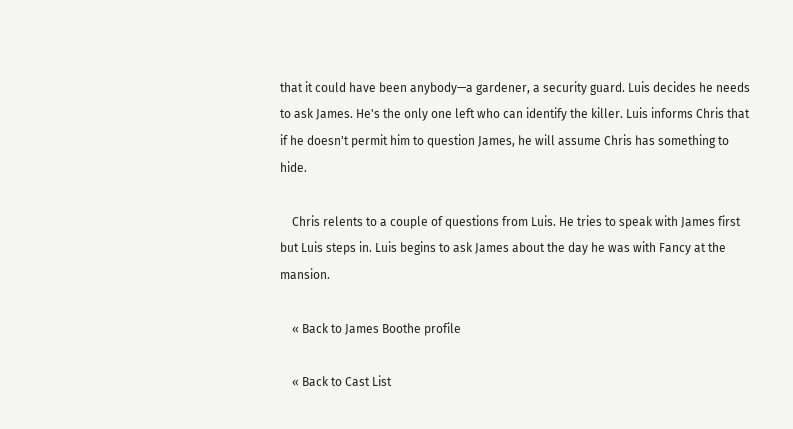that it could have been anybody—a gardener, a security guard. Luis decides he needs to ask James. He's the only one left who can identify the killer. Luis informs Chris that if he doesn't permit him to question James, he will assume Chris has something to hide.

    Chris relents to a couple of questions from Luis. He tries to speak with James first but Luis steps in. Luis begins to ask James about the day he was with Fancy at the mansion.

    « Back to James Boothe profile

    « Back to Cast List